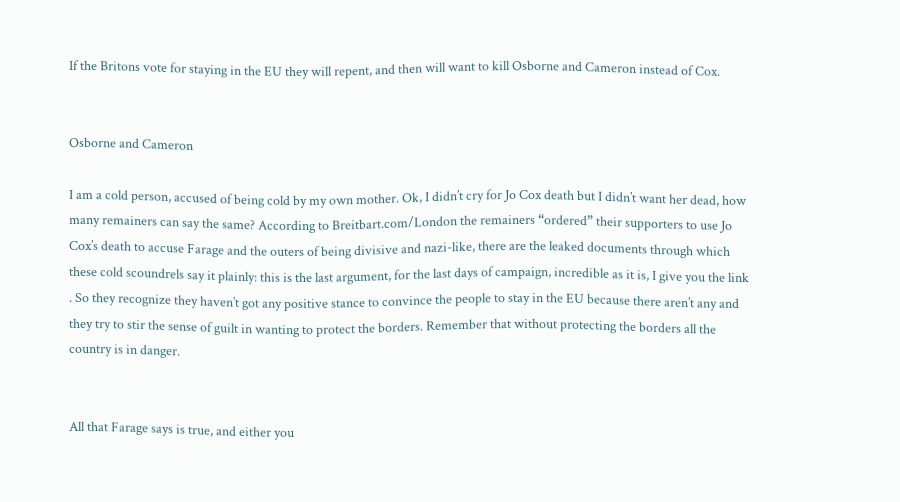If the Britons vote for staying in the EU they will repent, and then will want to kill Osborne and Cameron instead of Cox.


Osborne and Cameron

I am a cold person, accused of being cold by my own mother. Ok, I didn’t cry for Jo Cox death but I didn’t want her dead, how many remainers can say the same? According to Breitbart.com/London the remainers “ordered” their supporters to use Jo Cox’s death to accuse Farage and the outers of being divisive and nazi-like, there are the leaked documents through which these cold scoundrels say it plainly: this is the last argument, for the last days of campaign, incredible as it is, I give you the link . So they recognize they haven’t got any positive stance to convince the people to stay in the EU because there aren’t any and they try to stir the sense of guilt in wanting to protect the borders. Remember that without protecting the borders all the country is in danger.


All that Farage says is true, and either you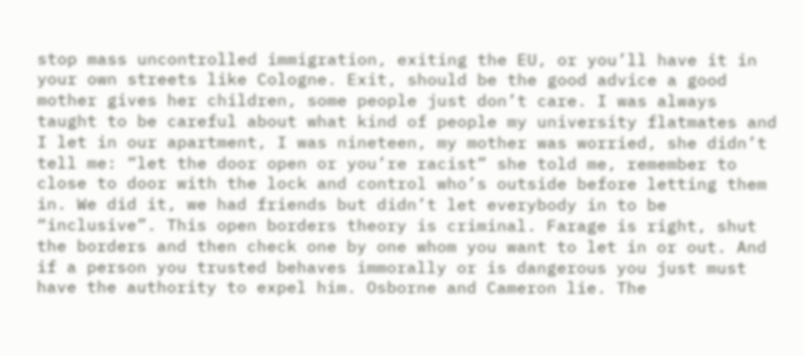stop mass uncontrolled immigration, exiting the EU, or you’ll have it in your own streets like Cologne. Exit, should be the good advice a good mother gives her children, some people just don’t care. I was always taught to be careful about what kind of people my university flatmates and I let in our apartment, I was nineteen, my mother was worried, she didn’t tell me: “let the door open or you’re racist” she told me, remember to close to door with the lock and control who’s outside before letting them in. We did it, we had friends but didn’t let everybody in to be “inclusive”. This open borders theory is criminal. Farage is right, shut the borders and then check one by one whom you want to let in or out. And if a person you trusted behaves immorally or is dangerous you just must have the authority to expel him. Osborne and Cameron lie. The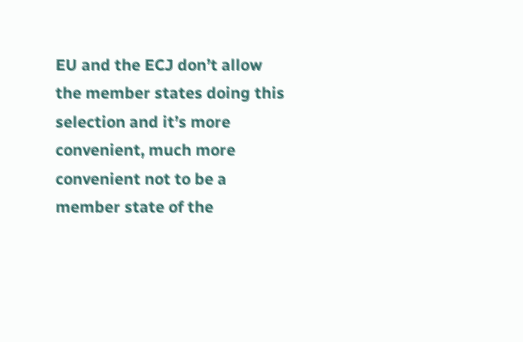EU and the ECJ don’t allow the member states doing this selection and it’s more convenient, much more convenient not to be a member state of the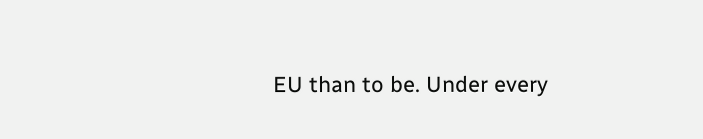EU than to be. Under every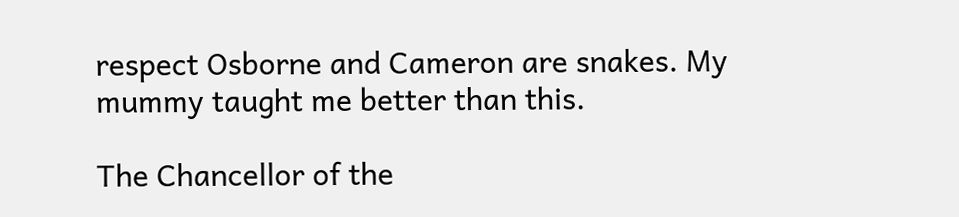respect Osborne and Cameron are snakes. My mummy taught me better than this.

The Chancellor of the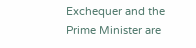Exchequer and the Prime Minister are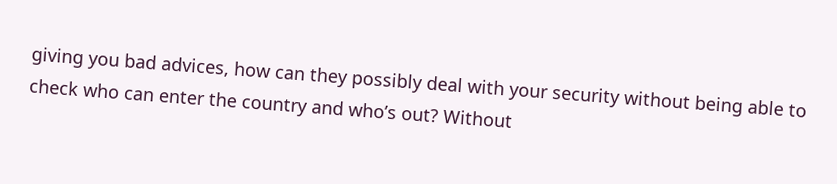giving you bad advices, how can they possibly deal with your security without being able to check who can enter the country and who’s out? Without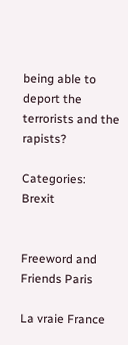being able to deport the terrorists and the rapists?

Categories: Brexit


Freeword and Friends Paris

La vraie France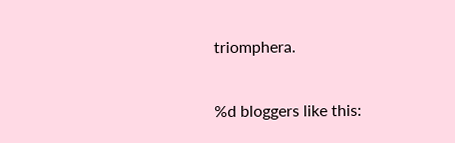triomphera.

%d bloggers like this: